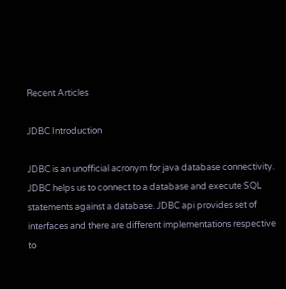Recent Articles

JDBC Introduction

JDBC is an unofficial acronym for java database connectivity. JDBC helps us to connect to a database and execute SQL statements against a database. JDBC api provides set of interfaces and there are different implementations respective to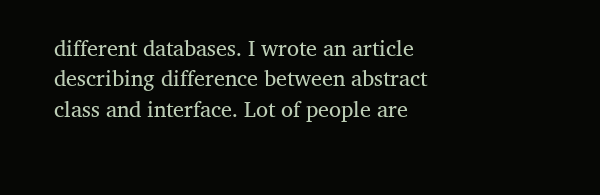different databases. I wrote an article describing difference between abstract class and interface. Lot of people are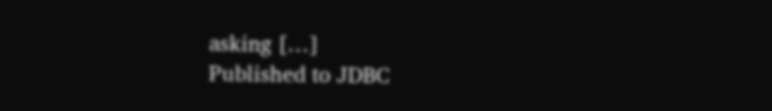asking […]
Published to JDBC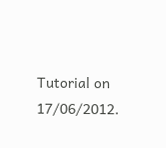Tutorial on 17/06/2012.